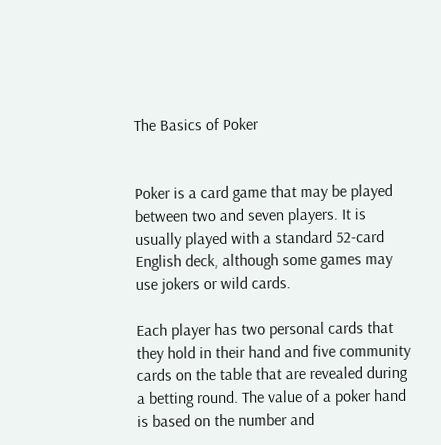The Basics of Poker


Poker is a card game that may be played between two and seven players. It is usually played with a standard 52-card English deck, although some games may use jokers or wild cards.

Each player has two personal cards that they hold in their hand and five community cards on the table that are revealed during a betting round. The value of a poker hand is based on the number and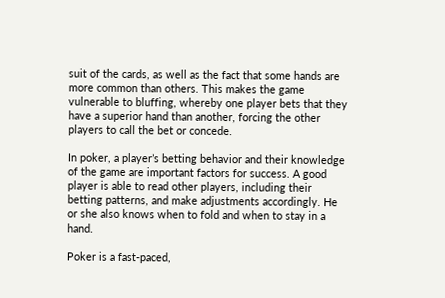suit of the cards, as well as the fact that some hands are more common than others. This makes the game vulnerable to bluffing, whereby one player bets that they have a superior hand than another, forcing the other players to call the bet or concede.

In poker, a player’s betting behavior and their knowledge of the game are important factors for success. A good player is able to read other players, including their betting patterns, and make adjustments accordingly. He or she also knows when to fold and when to stay in a hand.

Poker is a fast-paced,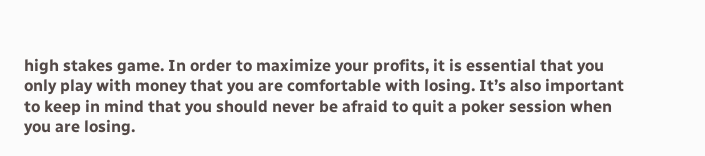high stakes game. In order to maximize your profits, it is essential that you only play with money that you are comfortable with losing. It’s also important to keep in mind that you should never be afraid to quit a poker session when you are losing.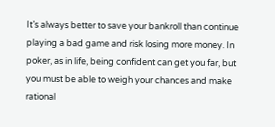It’s always better to save your bankroll than continue playing a bad game and risk losing more money. In poker, as in life, being confident can get you far, but you must be able to weigh your chances and make rational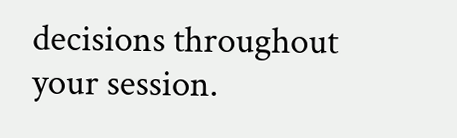decisions throughout your session.